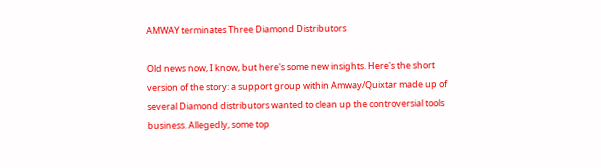AMWAY terminates Three Diamond Distributors

Old news now, I know, but here's some new insights. Here's the short version of the story: a support group within Amway/Quixtar made up of several Diamond distributors wanted to clean up the controversial tools business. Allegedly, some top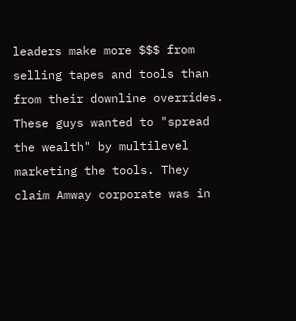leaders make more $$$ from selling tapes and tools than from their downline overrides. These guys wanted to "spread the wealth" by multilevel marketing the tools. They claim Amway corporate was in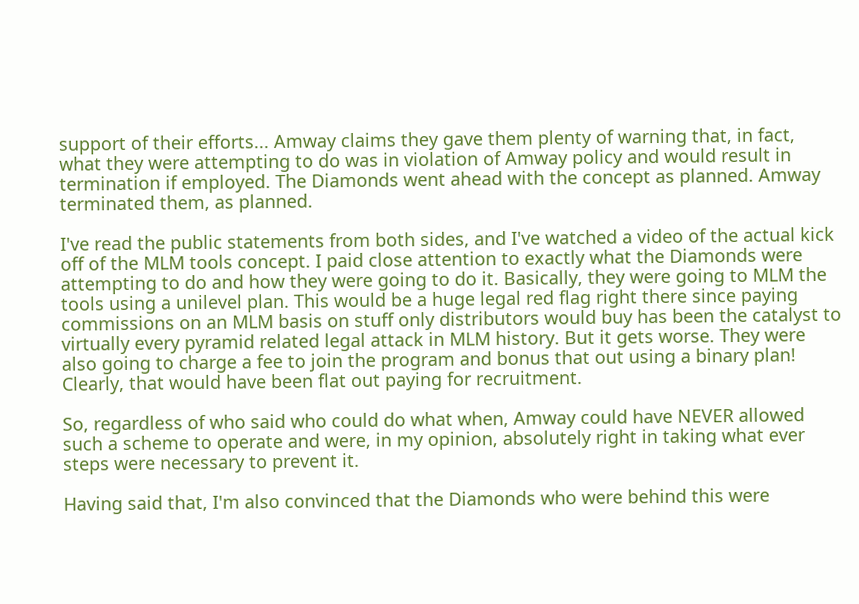support of their efforts... Amway claims they gave them plenty of warning that, in fact, what they were attempting to do was in violation of Amway policy and would result in termination if employed. The Diamonds went ahead with the concept as planned. Amway terminated them, as planned.

I've read the public statements from both sides, and I've watched a video of the actual kick off of the MLM tools concept. I paid close attention to exactly what the Diamonds were attempting to do and how they were going to do it. Basically, they were going to MLM the tools using a unilevel plan. This would be a huge legal red flag right there since paying commissions on an MLM basis on stuff only distributors would buy has been the catalyst to virtually every pyramid related legal attack in MLM history. But it gets worse. They were also going to charge a fee to join the program and bonus that out using a binary plan! Clearly, that would have been flat out paying for recruitment.

So, regardless of who said who could do what when, Amway could have NEVER allowed such a scheme to operate and were, in my opinion, absolutely right in taking what ever steps were necessary to prevent it.

Having said that, I'm also convinced that the Diamonds who were behind this were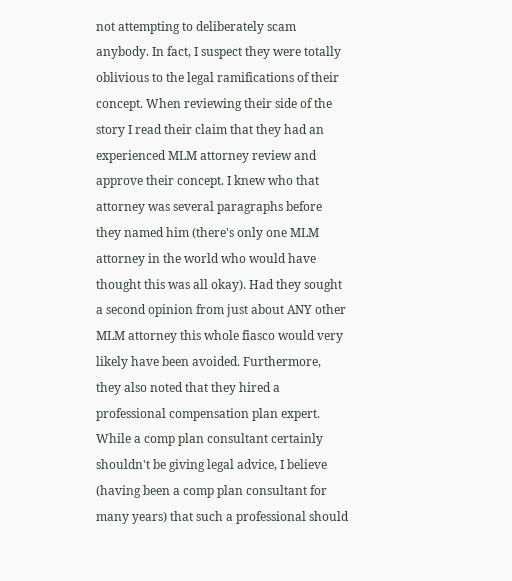not attempting to deliberately scam anybody. In fact, I suspect they were totally oblivious to the legal ramifications of their concept. When reviewing their side of the story I read their claim that they had an experienced MLM attorney review and approve their concept. I knew who that attorney was several paragraphs before they named him (there's only one MLM attorney in the world who would have thought this was all okay). Had they sought a second opinion from just about ANY other MLM attorney this whole fiasco would very likely have been avoided. Furthermore, they also noted that they hired a professional compensation plan expert. While a comp plan consultant certainly shouldn't be giving legal advice, I believe (having been a comp plan consultant for many years) that such a professional should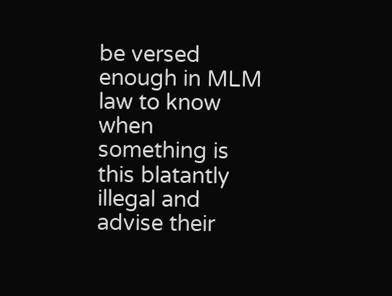be versed enough in MLM law to know when something is this blatantly illegal and advise their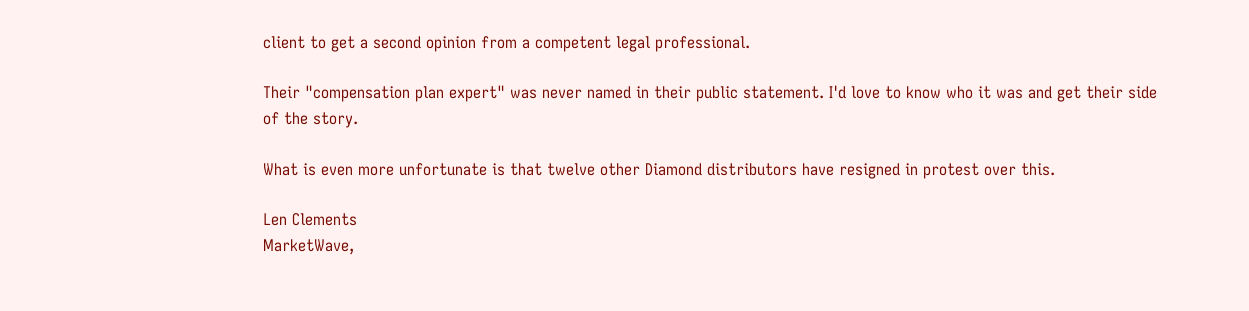client to get a second opinion from a competent legal professional.

Their "compensation plan expert" was never named in their public statement. I'd love to know who it was and get their side of the story.

What is even more unfortunate is that twelve other Diamond distributors have resigned in protest over this.

Len Clements
MarketWave,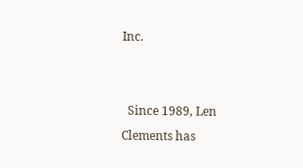Inc.


  Since 1989, Len Clements has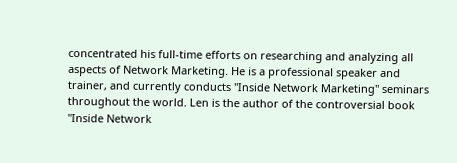concentrated his full-time efforts on researching and analyzing all aspects of Network Marketing. He is a professional speaker and trainer, and currently conducts "Inside Network Marketing" seminars throughout the world. Len is the author of the controversial book "Inside Network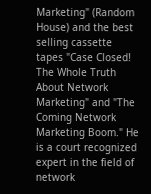Marketing" (Random House) and the best selling cassette tapes "Case Closed! The Whole Truth About Network Marketing" and "The Coming Network Marketing Boom." He is a court recognized expert in the field of network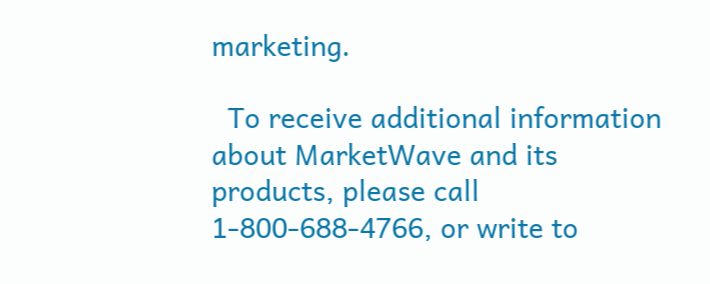marketing.

  To receive additional information about MarketWave and its products, please call 1-800-688-4766, or write to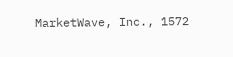MarketWave, Inc., 1572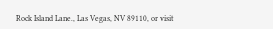Rock Island Lane., Las Vegas, NV 89110, or visit